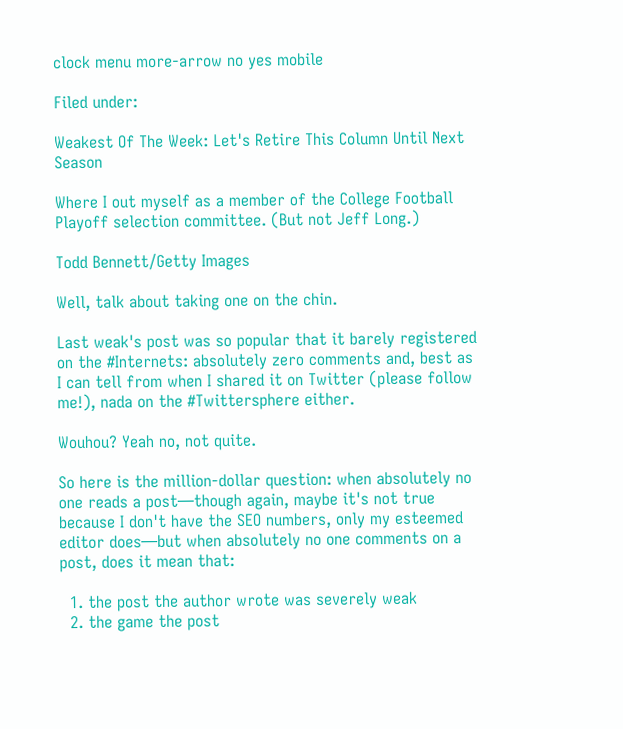clock menu more-arrow no yes mobile

Filed under:

Weakest Of The Week: Let's Retire This Column Until Next Season

Where I out myself as a member of the College Football Playoff selection committee. (But not Jeff Long.)

Todd Bennett/Getty Images

Well, talk about taking one on the chin.

Last weak's post was so popular that it barely registered on the #Internets: absolutely zero comments and, best as I can tell from when I shared it on Twitter (please follow me!), nada on the #Twittersphere either.

Wouhou? Yeah no, not quite.

So here is the million-dollar question: when absolutely no one reads a post—though again, maybe it's not true because I don't have the SEO numbers, only my esteemed editor does—but when absolutely no one comments on a post, does it mean that:

  1. the post the author wrote was severely weak
  2. the game the post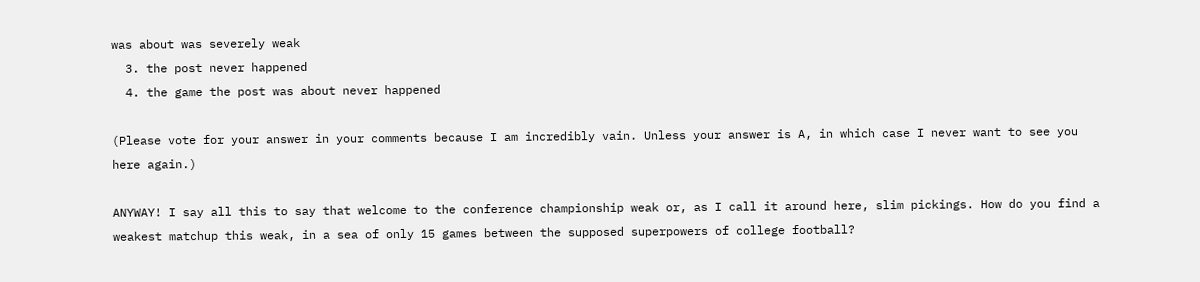was about was severely weak
  3. the post never happened
  4. the game the post was about never happened

(Please vote for your answer in your comments because I am incredibly vain. Unless your answer is A, in which case I never want to see you here again.)

ANYWAY! I say all this to say that welcome to the conference championship weak or, as I call it around here, slim pickings. How do you find a weakest matchup this weak, in a sea of only 15 games between the supposed superpowers of college football?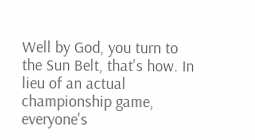Well by God, you turn to the Sun Belt, that's how. In lieu of an actual championship game, everyone's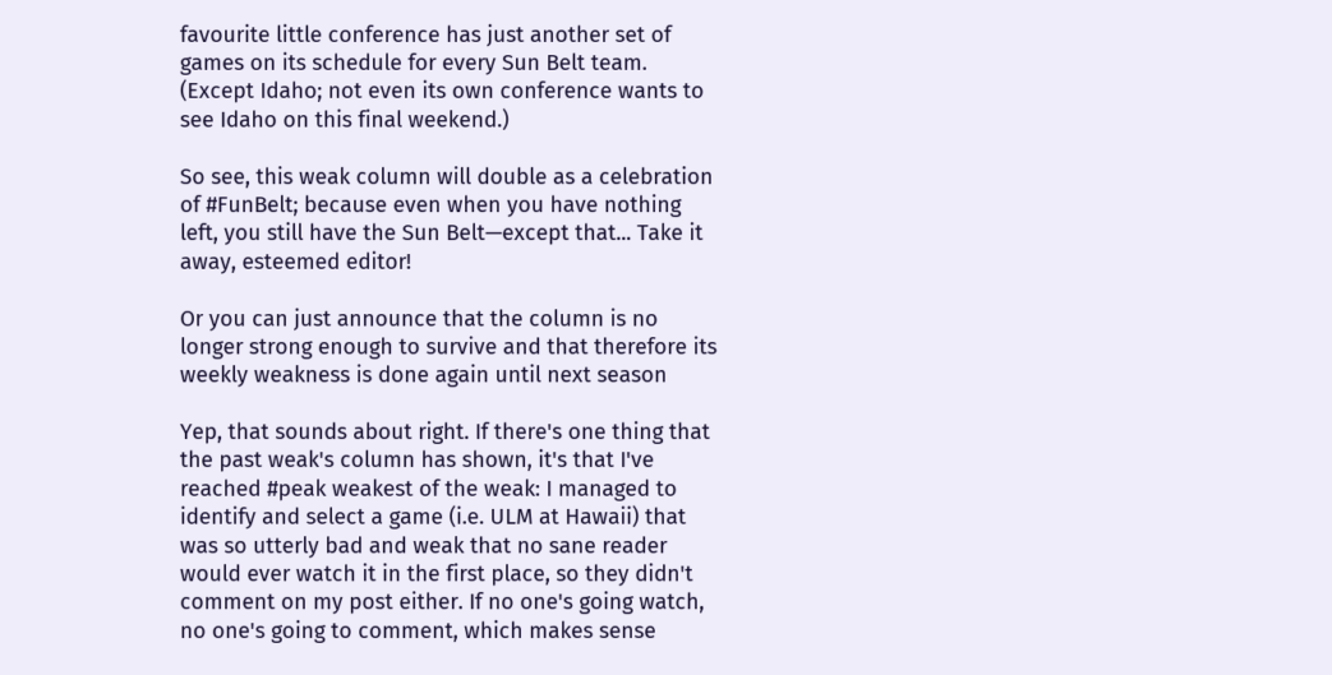favourite little conference has just another set of games on its schedule for every Sun Belt team. (Except Idaho; not even its own conference wants to see Idaho on this final weekend.)

So see, this weak column will double as a celebration of #FunBelt; because even when you have nothing left, you still have the Sun Belt—except that... Take it away, esteemed editor!

Or you can just announce that the column is no longer strong enough to survive and that therefore its weekly weakness is done again until next season

Yep, that sounds about right. If there's one thing that the past weak's column has shown, it's that I've reached #peak weakest of the weak: I managed to identify and select a game (i.e. ULM at Hawaii) that was so utterly bad and weak that no sane reader would ever watch it in the first place, so they didn't comment on my post either. If no one's going watch, no one's going to comment, which makes sense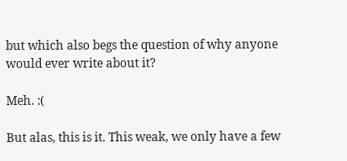but which also begs the question of why anyone would ever write about it?

Meh. :(

But alas, this is it. This weak, we only have a few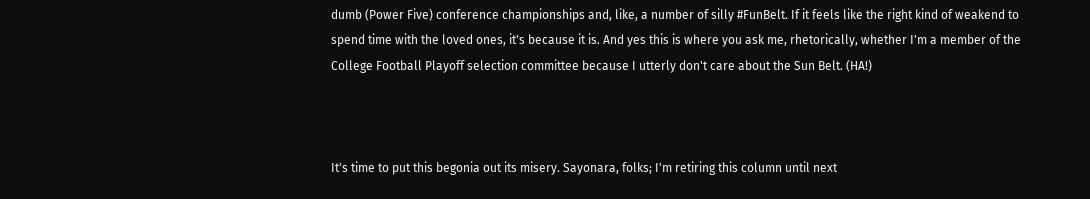dumb (Power Five) conference championships and, like, a number of silly #FunBelt. If it feels like the right kind of weakend to spend time with the loved ones, it's because it is. And yes this is where you ask me, rhetorically, whether I'm a member of the College Football Playoff selection committee because I utterly don't care about the Sun Belt. (HA!)



It's time to put this begonia out its misery. Sayonara, folks; I'm retiring this column until next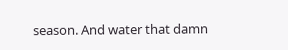season. And water that damn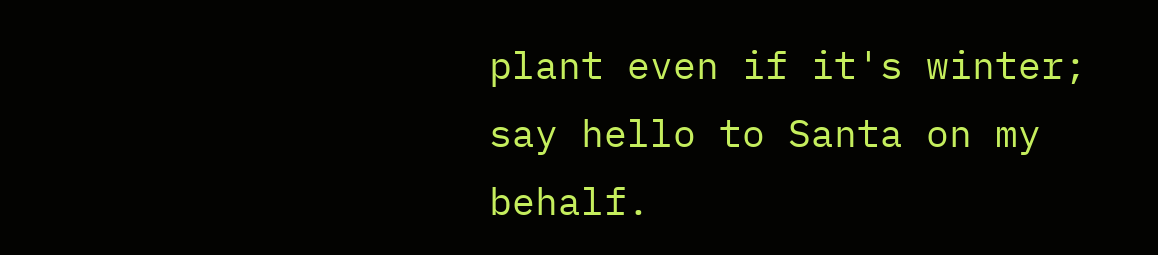plant even if it's winter; say hello to Santa on my behalf.